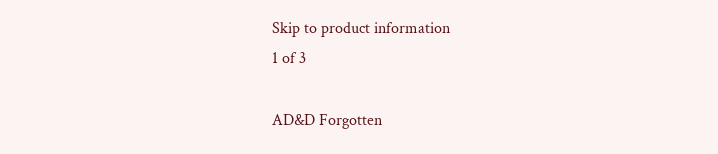Skip to product information
1 of 3

AD&D Forgotten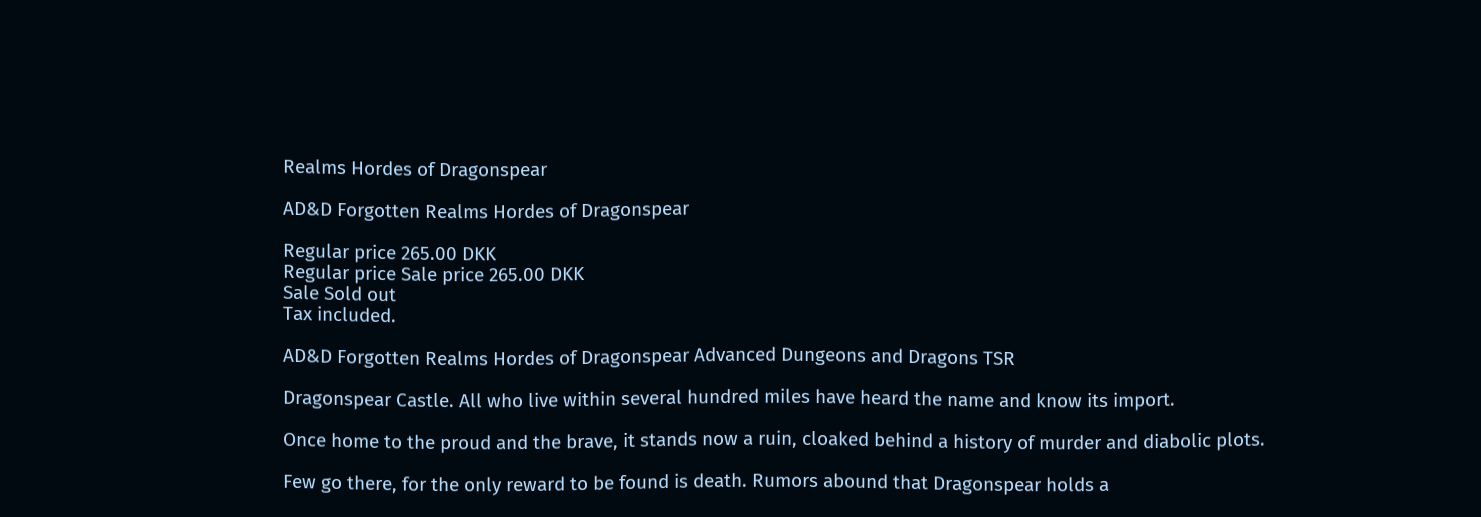Realms Hordes of Dragonspear

AD&D Forgotten Realms Hordes of Dragonspear

Regular price 265.00 DKK
Regular price Sale price 265.00 DKK
Sale Sold out
Tax included.

AD&D Forgotten Realms Hordes of Dragonspear Advanced Dungeons and Dragons TSR

Dragonspear Castle. All who live within several hundred miles have heard the name and know its import.

Once home to the proud and the brave, it stands now a ruin, cloaked behind a history of murder and diabolic plots.

Few go there, for the only reward to be found is death. Rumors abound that Dragonspear holds a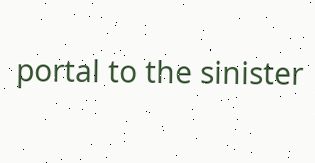portal to the sinister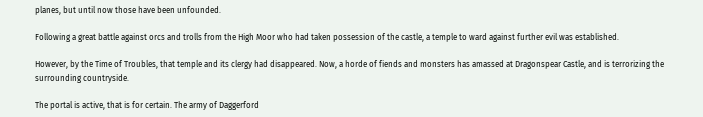planes, but until now those have been unfounded.

Following a great battle against orcs and trolls from the High Moor who had taken possession of the castle, a temple to ward against further evil was established.

However, by the Time of Troubles, that temple and its clergy had disappeared. Now, a horde of fiends and monsters has amassed at Dragonspear Castle, and is terrorizing the surrounding countryside.

The portal is active, that is for certain. The army of Daggerford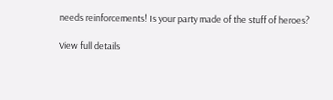needs reinforcements! Is your party made of the stuff of heroes?

View full details